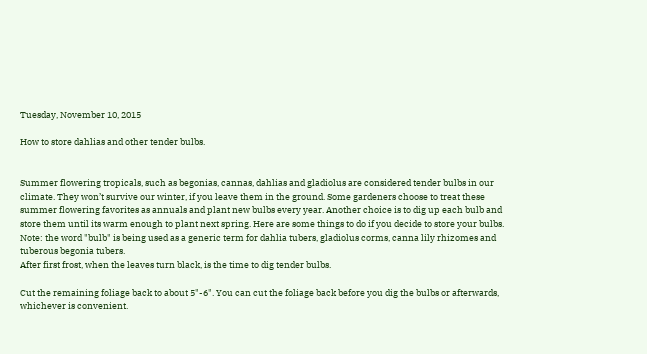Tuesday, November 10, 2015

How to store dahlias and other tender bulbs.


Summer flowering tropicals, such as begonias, cannas, dahlias and gladiolus are considered tender bulbs in our climate. They won’t survive our winter, if you leave them in the ground. Some gardeners choose to treat these summer flowering favorites as annuals and plant new bulbs every year. Another choice is to dig up each bulb and store them until its warm enough to plant next spring. Here are some things to do if you decide to store your bulbs.  Note: the word "bulb" is being used as a generic term for dahlia tubers, gladiolus corms, canna lily rhizomes and tuberous begonia tubers.
After first frost, when the leaves turn black, is the time to dig tender bulbs.

Cut the remaining foliage back to about 5"-6". You can cut the foliage back before you dig the bulbs or afterwards, whichever is convenient.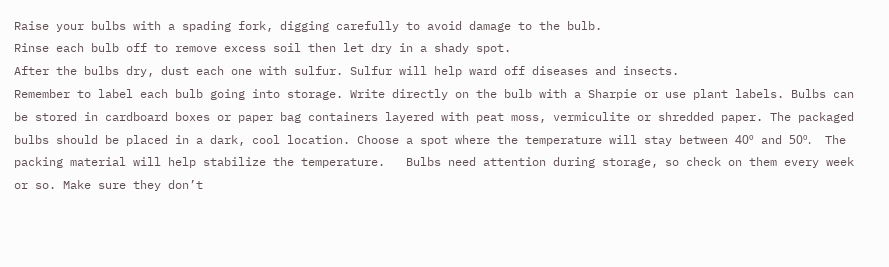Raise your bulbs with a spading fork, digging carefully to avoid damage to the bulb.
Rinse each bulb off to remove excess soil then let dry in a shady spot.
After the bulbs dry, dust each one with sulfur. Sulfur will help ward off diseases and insects.
Remember to label each bulb going into storage. Write directly on the bulb with a Sharpie or use plant labels. Bulbs can be stored in cardboard boxes or paper bag containers layered with peat moss, vermiculite or shredded paper. The packaged bulbs should be placed in a dark, cool location. Choose a spot where the temperature will stay between 40º and 50º.  The packing material will help stabilize the temperature.   Bulbs need attention during storage, so check on them every week or so. Make sure they don’t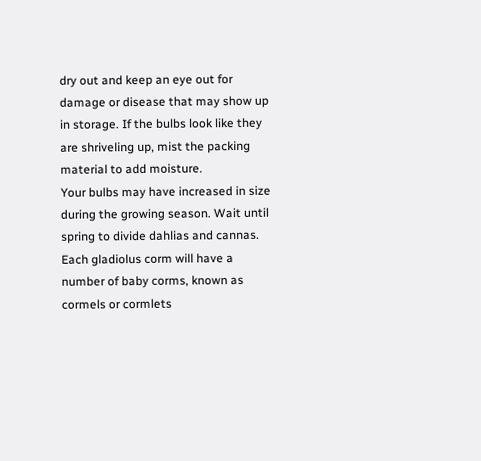dry out and keep an eye out for damage or disease that may show up in storage. If the bulbs look like they are shriveling up, mist the packing material to add moisture.
Your bulbs may have increased in size during the growing season. Wait until spring to divide dahlias and cannas.
Each gladiolus corm will have a number of baby corms, known as cormels or cormlets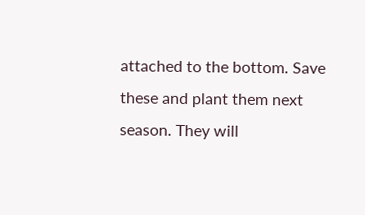attached to the bottom. Save these and plant them next season. They will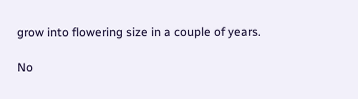grow into flowering size in a couple of years.

No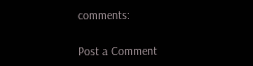comments:

Post a Comment